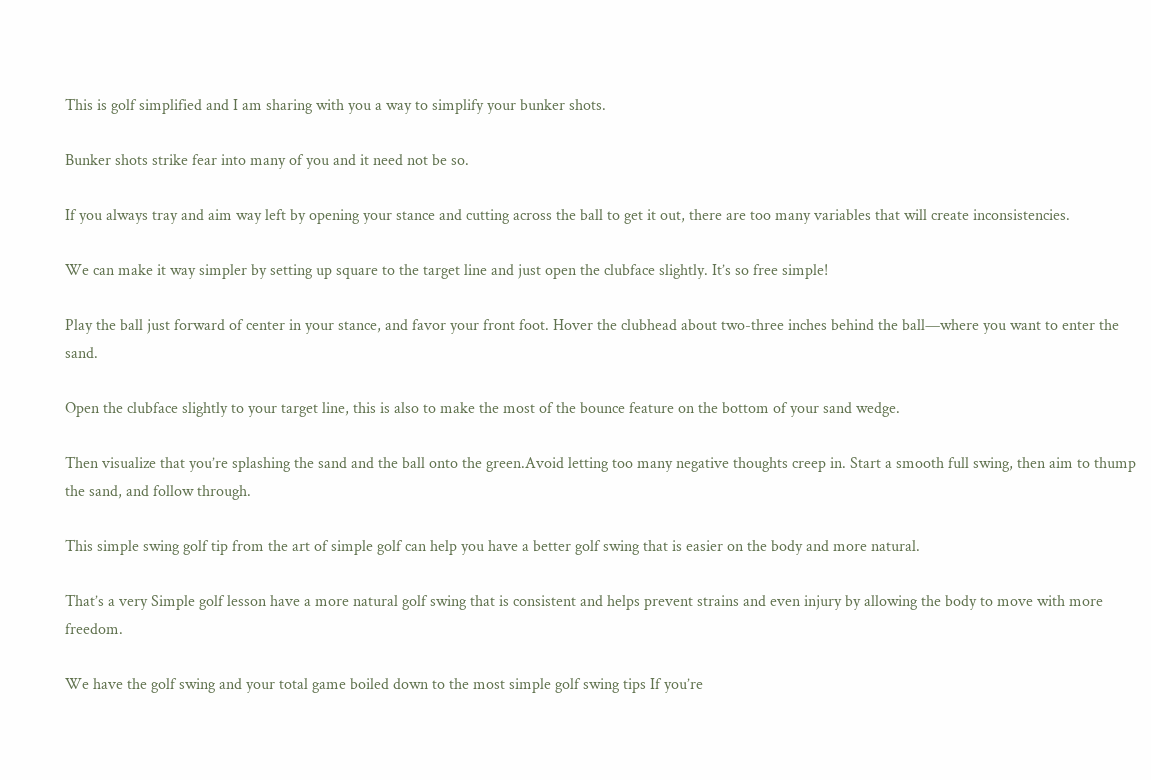This is golf simplified and I am sharing with you a way to simplify your bunker shots.

Bunker shots strike fear into many of you and it need not be so.

If you always tray and aim way left by opening your stance and cutting across the ball to get it out, there are too many variables that will create inconsistencies.

We can make it way simpler by setting up square to the target line and just open the clubface slightly. It’s so free simple!

Play the ball just forward of center in your stance, and favor your front foot. Hover the clubhead about two-three inches behind the ball—where you want to enter the sand.

Open the clubface slightly to your target line, this is also to make the most of the bounce feature on the bottom of your sand wedge.

Then visualize that you’re splashing the sand and the ball onto the green.Avoid letting too many negative thoughts creep in. Start a smooth full swing, then aim to thump the sand, and follow through.

This simple swing golf tip from the art of simple golf can help you have a better golf swing that is easier on the body and more natural.

That’s a very Simple golf lesson have a more natural golf swing that is consistent and helps prevent strains and even injury by allowing the body to move with more freedom.

We have the golf swing and your total game boiled down to the most simple golf swing tips If you’re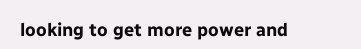looking to get more power and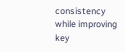consistency while improving key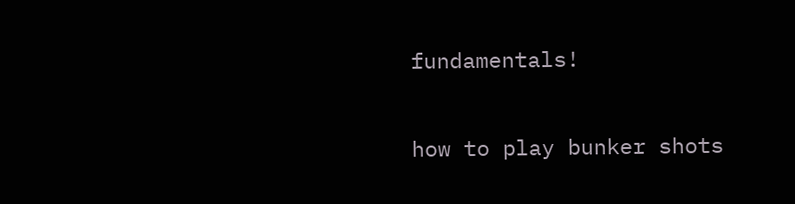fundamentals!

how to play bunker shots